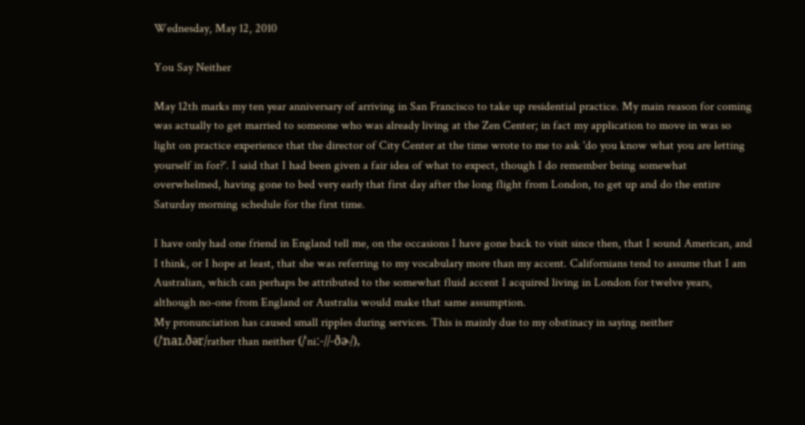Wednesday, May 12, 2010

You Say Neither

May 12th marks my ten year anniversary of arriving in San Francisco to take up residential practice. My main reason for coming was actually to get married to someone who was already living at the Zen Center; in fact my application to move in was so light on practice experience that the director of City Center at the time wrote to me to ask 'do you know what you are letting yourself in for?'. I said that I had been given a fair idea of what to expect, though I do remember being somewhat overwhelmed, having gone to bed very early that first day after the long flight from London, to get up and do the entire Saturday morning schedule for the first time.

I have only had one friend in England tell me, on the occasions I have gone back to visit since then, that I sound American, and I think, or I hope at least, that she was referring to my vocabulary more than my accent. Californians tend to assume that I am Australian, which can perhaps be attributed to the somewhat fluid accent I acquired living in London for twelve years, although no-one from England or Australia would make that same assumption.
My pronunciation has caused small ripples during services. This is mainly due to my obstinacy in saying neither (/ˈnaɪ.ðər/rather than neither (/ˈniː-//-ðɚ/),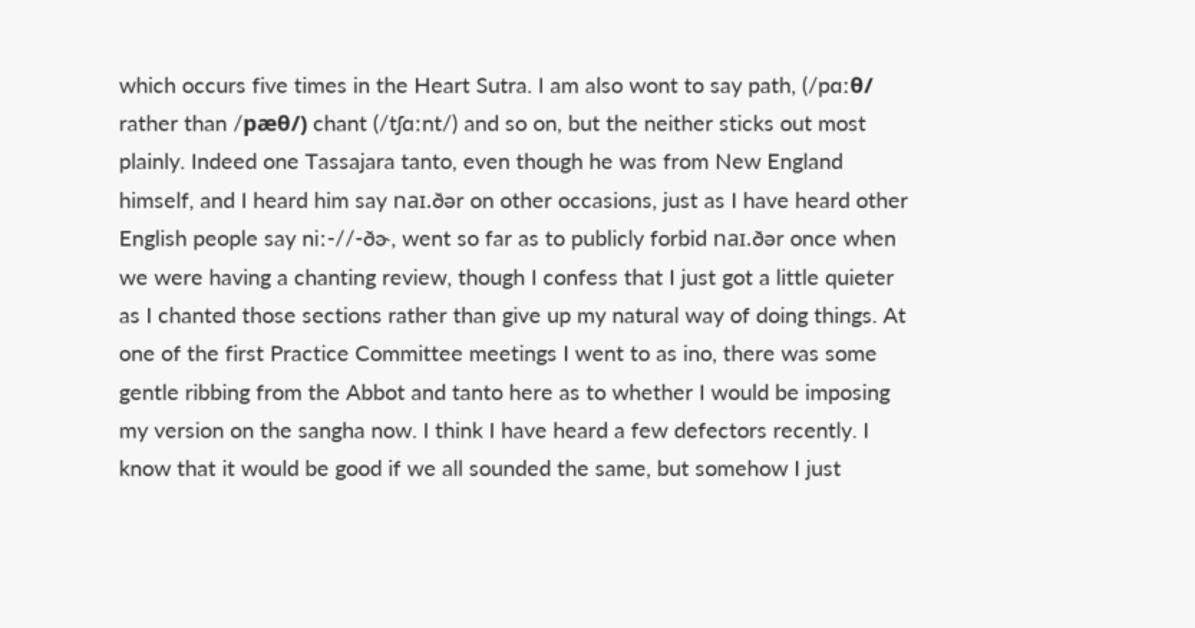which occurs five times in the Heart Sutra. I am also wont to say path, (/pɑːθ/ rather than /pæθ/) chant (/tʃɑːnt/) and so on, but the neither sticks out most plainly. Indeed one Tassajara tanto, even though he was from New England himself, and I heard him say naɪ.ðər on other occasions, just as I have heard other English people say niː-//-ðɚ, went so far as to publicly forbid naɪ.ðər once when we were having a chanting review, though I confess that I just got a little quieter as I chanted those sections rather than give up my natural way of doing things. At one of the first Practice Committee meetings I went to as ino, there was some gentle ribbing from the Abbot and tanto here as to whether I would be imposing my version on the sangha now. I think I have heard a few defectors recently. I know that it would be good if we all sounded the same, but somehow I just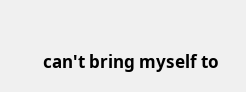can't bring myself to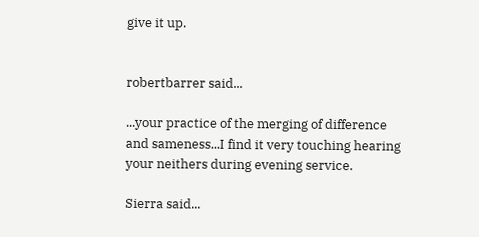give it up.


robertbarrer said...

...your practice of the merging of difference and sameness...I find it very touching hearing your neithers during evening service.

Sierra said...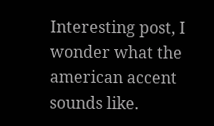Interesting post, I wonder what the american accent sounds like.